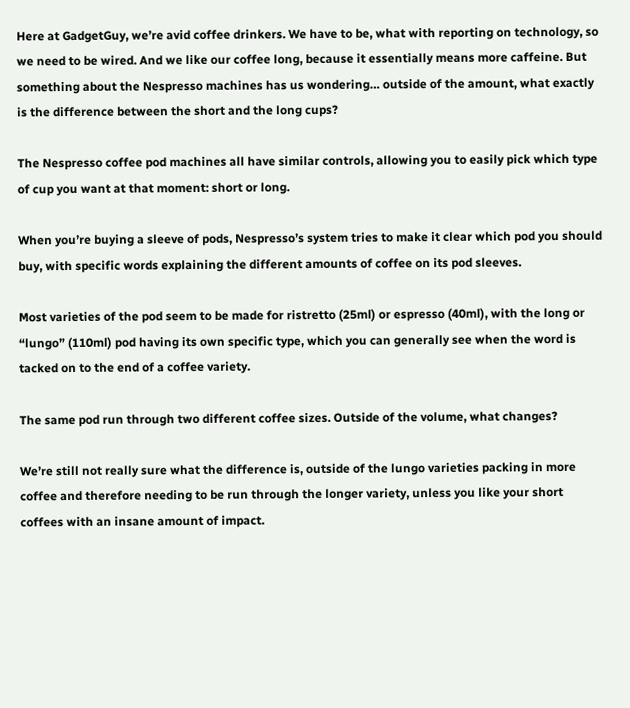Here at GadgetGuy, we’re avid coffee drinkers. We have to be, what with reporting on technology, so we need to be wired. And we like our coffee long, because it essentially means more caffeine. But something about the Nespresso machines has us wondering… outside of the amount, what exactly is the difference between the short and the long cups?

The Nespresso coffee pod machines all have similar controls, allowing you to easily pick which type of cup you want at that moment: short or long.

When you’re buying a sleeve of pods, Nespresso’s system tries to make it clear which pod you should buy, with specific words explaining the different amounts of coffee on its pod sleeves.

Most varieties of the pod seem to be made for ristretto (25ml) or espresso (40ml), with the long or “lungo” (110ml) pod having its own specific type, which you can generally see when the word is tacked on to the end of a coffee variety.

The same pod run through two different coffee sizes. Outside of the volume, what changes?

We’re still not really sure what the difference is, outside of the lungo varieties packing in more coffee and therefore needing to be run through the longer variety, unless you like your short coffees with an insane amount of impact.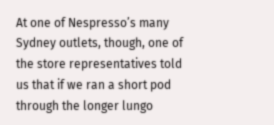At one of Nespresso’s many Sydney outlets, though, one of the store representatives told us that if we ran a short pod through the longer lungo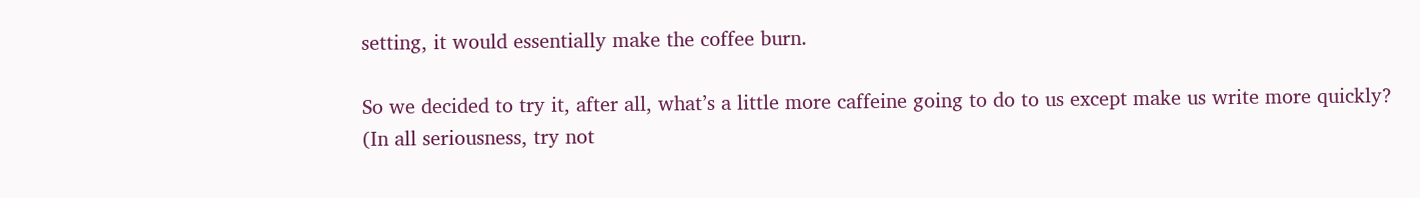setting, it would essentially make the coffee burn.

So we decided to try it, after all, what’s a little more caffeine going to do to us except make us write more quickly?
(In all seriousness, try not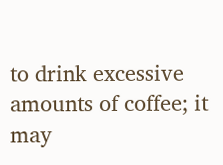to drink excessive amounts of coffee; it may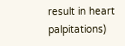result in heart palpitations)